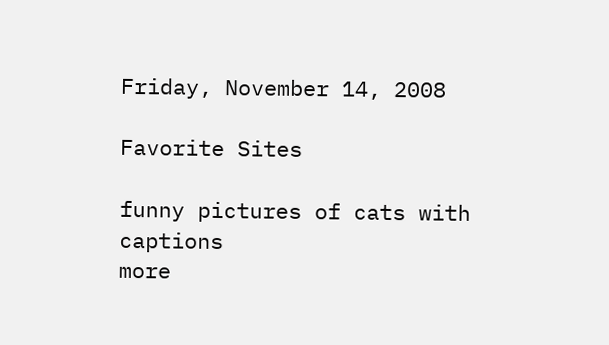Friday, November 14, 2008

Favorite Sites

funny pictures of cats with captions
more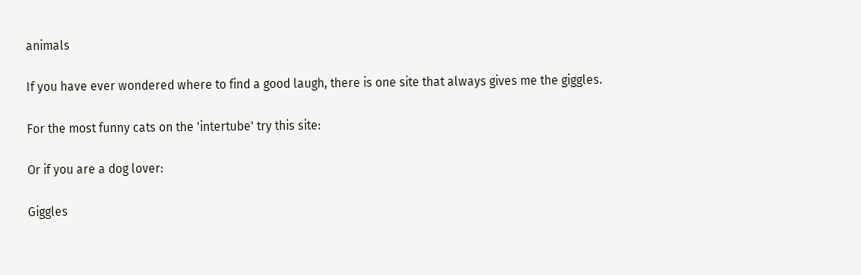animals

If you have ever wondered where to find a good laugh, there is one site that always gives me the giggles.

For the most funny cats on the 'intertube' try this site:

Or if you are a dog lover:

Giggles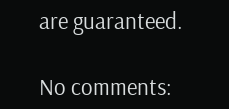are guaranteed.

No comments: